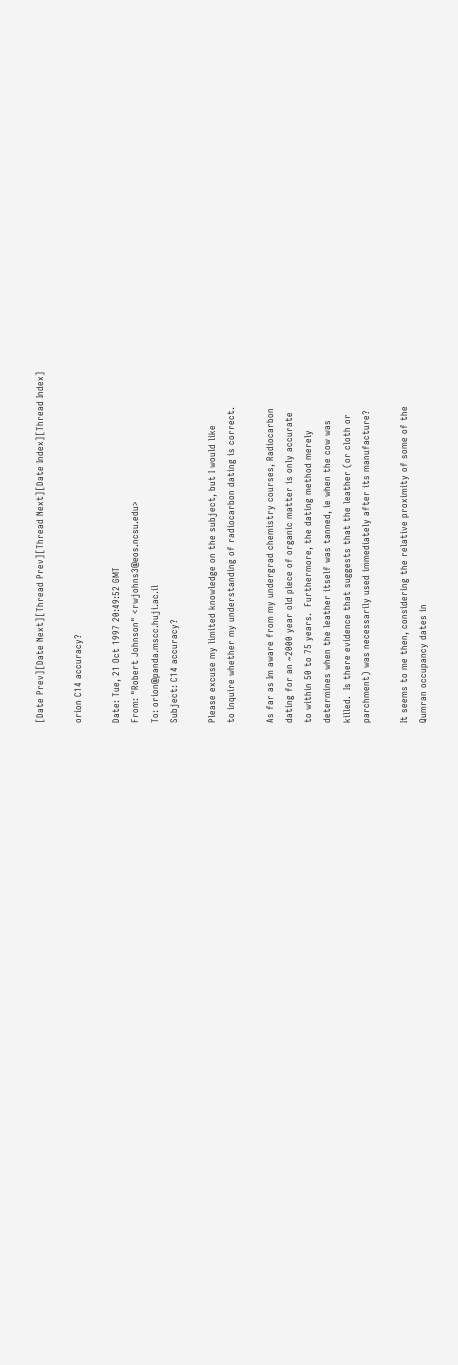[Date Prev][Date Next][Thread Prev][Thread Next][Date Index][Thread Index]

orion C14 accuracy?

Date: Tue, 21 Oct 1997 20:49:52 GMT
From: "Robert Johnson" <rwjohns3@eos.ncsu.edu>
To: orion@panda.mscc.huji.ac.il
Subject: C14 accuracy?

Please excuse my limited knowledge on the subject, but I would like
to inquire whether my understanding of radiocarbon dating is correct.

As far as Im aware from my undergrad chemistry courses, Radiocarbon
dating for an ~2000 year old piece of organic matter is only accurate
to within 50 to 75 years.  Furthermore, the dating method merely
determines when the leather itself was tanned, ie when the cow was
killed.  Is there evidence that suggests that the leather (or cloth or
parchment) was necessarily used immediately after its manufacture?

It seems to me then, considering the relative proximity of some of the
Qumran occupancy dates in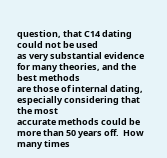question, that C14 dating could not be used
as very substantial evidence for many theories, and the best methods
are those of internal dating, especially considering that the most
accurate methods could be more than 50 years off.  How many times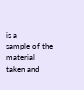is a
sample of the material taken and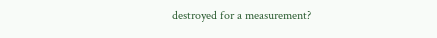destroyed for a measurement?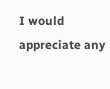I would appreciate any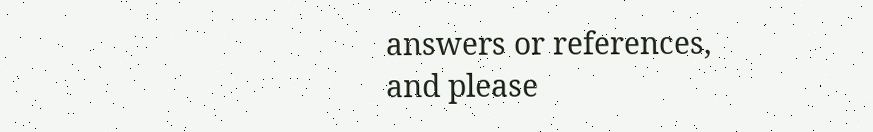answers or references, and please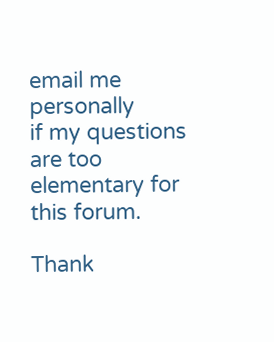email me personally
if my questions are too elementary for this forum.

Thank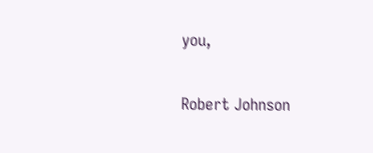you,

Robert Johnson